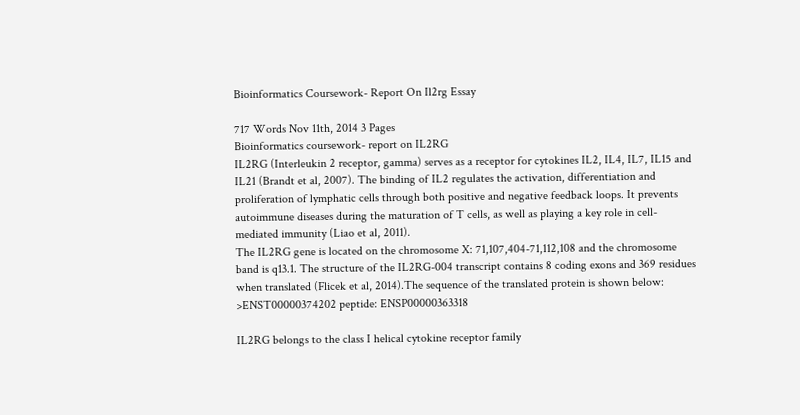Bioinformatics Coursework- Report On Il2rg Essay

717 Words Nov 11th, 2014 3 Pages
Bioinformatics coursework- report on IL2RG
IL2RG (Interleukin 2 receptor, gamma) serves as a receptor for cytokines IL2, IL4, IL7, IL15 and IL21 (Brandt et al, 2007). The binding of IL2 regulates the activation, differentiation and proliferation of lymphatic cells through both positive and negative feedback loops. It prevents autoimmune diseases during the maturation of T cells, as well as playing a key role in cell-mediated immunity (Liao et al, 2011).
The IL2RG gene is located on the chromosome X: 71,107,404-71,112,108 and the chromosome band is q13.1. The structure of the IL2RG-004 transcript contains 8 coding exons and 369 residues when translated (Flicek et al, 2014).The sequence of the translated protein is shown below:
>ENST00000374202 peptide: ENSP00000363318

IL2RG belongs to the class I helical cytokine receptor family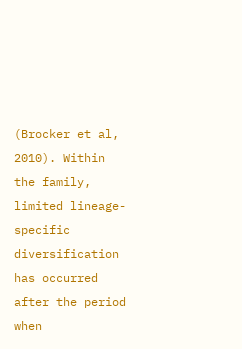(Brocker et al, 2010). Within the family, limited lineage-specific diversification has occurred after the period when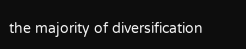the majority of diversification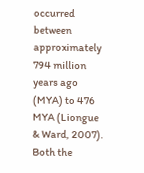occurred between approximately 794 million years ago (MYA) to 476 MYA (Liongue & Ward, 2007). Both the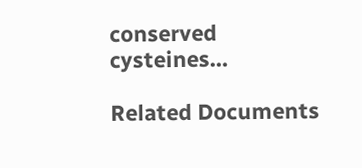conserved cysteines…

Related Documents